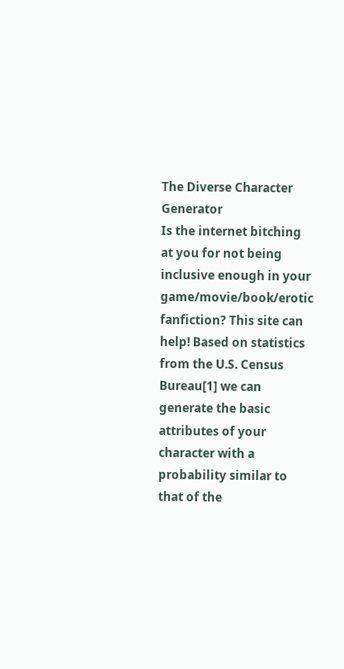The Diverse Character Generator
Is the internet bitching at you for not being inclusive enough in your game/movie/book/erotic fanfiction? This site can help! Based on statistics from the U.S. Census Bureau[1] we can generate the basic attributes of your character with a probability similar to that of the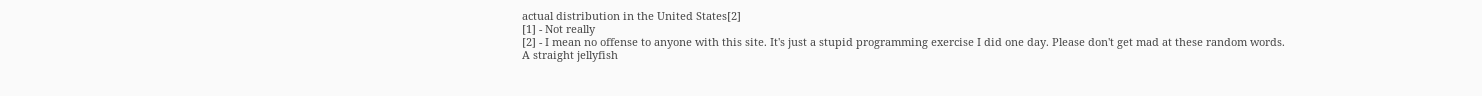actual distribution in the United States[2]
[1] - Not really
[2] - I mean no offense to anyone with this site. It's just a stupid programming exercise I did one day. Please don't get mad at these random words.
A straight jellyfish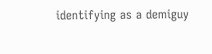identifying as a demiguy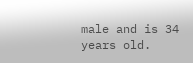male and is 34 years old.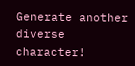Generate another diverse character!